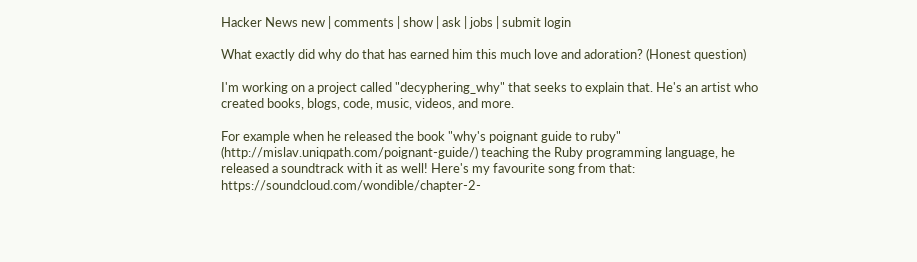Hacker News new | comments | show | ask | jobs | submit login

What exactly did why do that has earned him this much love and adoration? (Honest question)

I'm working on a project called "decyphering_why" that seeks to explain that. He's an artist who created books, blogs, code, music, videos, and more.

For example when he released the book "why's poignant guide to ruby" (http://mislav.uniqpath.com/poignant-guide/) teaching the Ruby programming language, he released a soundtrack with it as well! Here's my favourite song from that: https://soundcloud.com/wondible/chapter-2-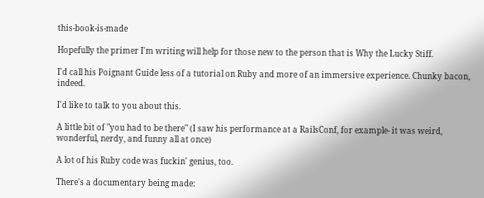this-book-is-made

Hopefully the primer I'm writing will help for those new to the person that is Why the Lucky Stiff.

I'd call his Poignant Guide less of a tutorial on Ruby and more of an immersive experience. Chunky bacon, indeed.

I'd like to talk to you about this.

A little bit of "you had to be there" (I saw his performance at a RailsConf, for example- it was weird, wonderful, nerdy, and funny all at once)

A lot of his Ruby code was fuckin' genius, too.

There's a documentary being made: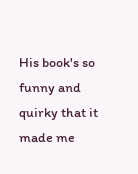His book's so funny and quirky that it made me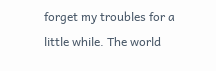forget my troubles for a little while. The world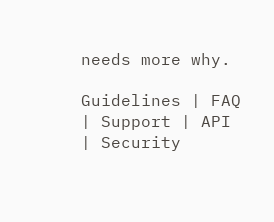needs more why.

Guidelines | FAQ | Support | API | Security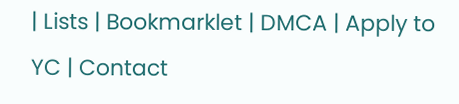| Lists | Bookmarklet | DMCA | Apply to YC | Contact